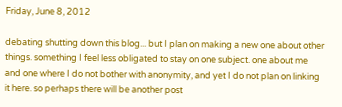Friday, June 8, 2012

debating shutting down this blog... but I plan on making a new one about other things. something I feel less obligated to stay on one subject. one about me and one where I do not bother with anonymity, and yet I do not plan on linking it here. so perhaps there will be another post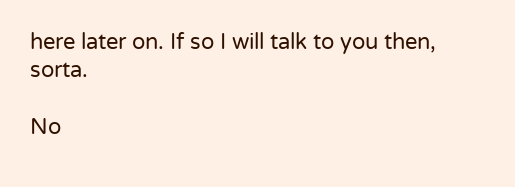here later on. If so I will talk to you then, sorta.

No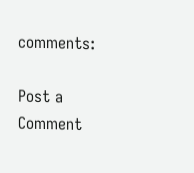comments:

Post a Comment